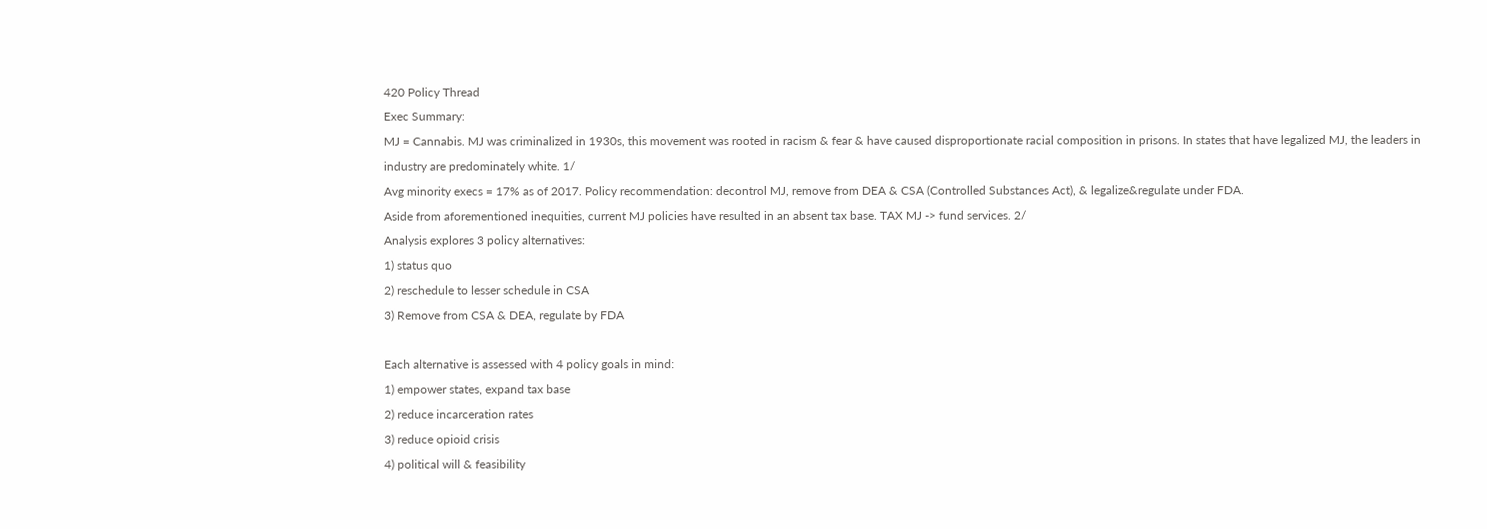420 Policy Thread
Exec Summary:
MJ = Cannabis. MJ was criminalized in 1930s, this movement was rooted in racism & fear & have caused disproportionate racial composition in prisons. In states that have legalized MJ, the leaders in industry are predominately white. 1/
Avg minority execs = 17% as of 2017. Policy recommendation: decontrol MJ, remove from DEA & CSA (Controlled Substances Act), & legalize&regulate under FDA.
Aside from aforementioned inequities, current MJ policies have resulted in an absent tax base. TAX MJ -> fund services. 2/
Analysis explores 3 policy alternatives:
1) status quo
2) reschedule to lesser schedule in CSA
3) Remove from CSA & DEA, regulate by FDA

Each alternative is assessed with 4 policy goals in mind:
1) empower states, expand tax base
2) reduce incarceration rates
3) reduce opioid crisis
4) political will & feasibility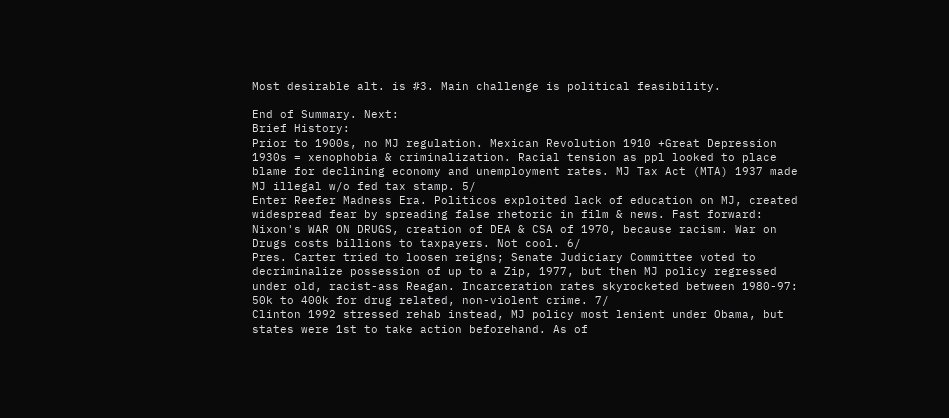Most desirable alt. is #3. Main challenge is political feasibility.

End of Summary. Next:
Brief History:
Prior to 1900s, no MJ regulation. Mexican Revolution 1910 +Great Depression 1930s = xenophobia & criminalization. Racial tension as ppl looked to place blame for declining economy and unemployment rates. MJ Tax Act (MTA) 1937 made MJ illegal w/o fed tax stamp. 5/
Enter Reefer Madness Era. Politicos exploited lack of education on MJ, created widespread fear by spreading false rhetoric in film & news. Fast forward: Nixon's WAR ON DRUGS, creation of DEA & CSA of 1970, because racism. War on Drugs costs billions to taxpayers. Not cool. 6/
Pres. Carter tried to loosen reigns; Senate Judiciary Committee voted to decriminalize possession of up to a Zip, 1977, but then MJ policy regressed under old, racist-ass Reagan. Incarceration rates skyrocketed between 1980-97: 50k to 400k for drug related, non-violent crime. 7/
Clinton 1992 stressed rehab instead, MJ policy most lenient under Obama, but states were 1st to take action beforehand. As of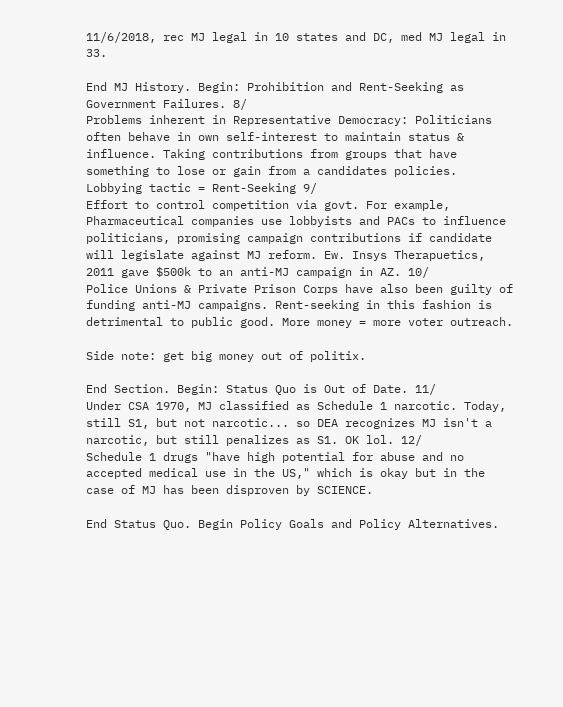11/6/2018, rec MJ legal in 10 states and DC, med MJ legal in 33.

End MJ History. Begin: Prohibition and Rent-Seeking as Government Failures. 8/
Problems inherent in Representative Democracy: Politicians often behave in own self-interest to maintain status & influence. Taking contributions from groups that have something to lose or gain from a candidates policies. Lobbying tactic = Rent-Seeking 9/
Effort to control competition via govt. For example, Pharmaceutical companies use lobbyists and PACs to influence politicians, promising campaign contributions if candidate will legislate against MJ reform. Ew. Insys Therapuetics, 2011 gave $500k to an anti-MJ campaign in AZ. 10/
Police Unions & Private Prison Corps have also been guilty of funding anti-MJ campaigns. Rent-seeking in this fashion is detrimental to public good. More money = more voter outreach.

Side note: get big money out of politix.

End Section. Begin: Status Quo is Out of Date. 11/
Under CSA 1970, MJ classified as Schedule 1 narcotic. Today, still S1, but not narcotic... so DEA recognizes MJ isn't a narcotic, but still penalizes as S1. OK lol. 12/
Schedule 1 drugs "have high potential for abuse and no accepted medical use in the US," which is okay but in the case of MJ has been disproven by SCIENCE.

End Status Quo. Begin Policy Goals and Policy Alternatives.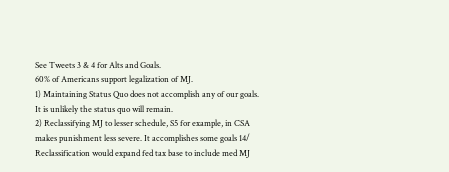See Tweets 3 & 4 for Alts and Goals.
60% of Americans support legalization of MJ.
1) Maintaining Status Quo does not accomplish any of our goals. It is unlikely the status quo will remain.
2) Reclassifying MJ to lesser schedule, S5 for example, in CSA makes punishment less severe. It accomplishes some goals 14/
Reclassification would expand fed tax base to include med MJ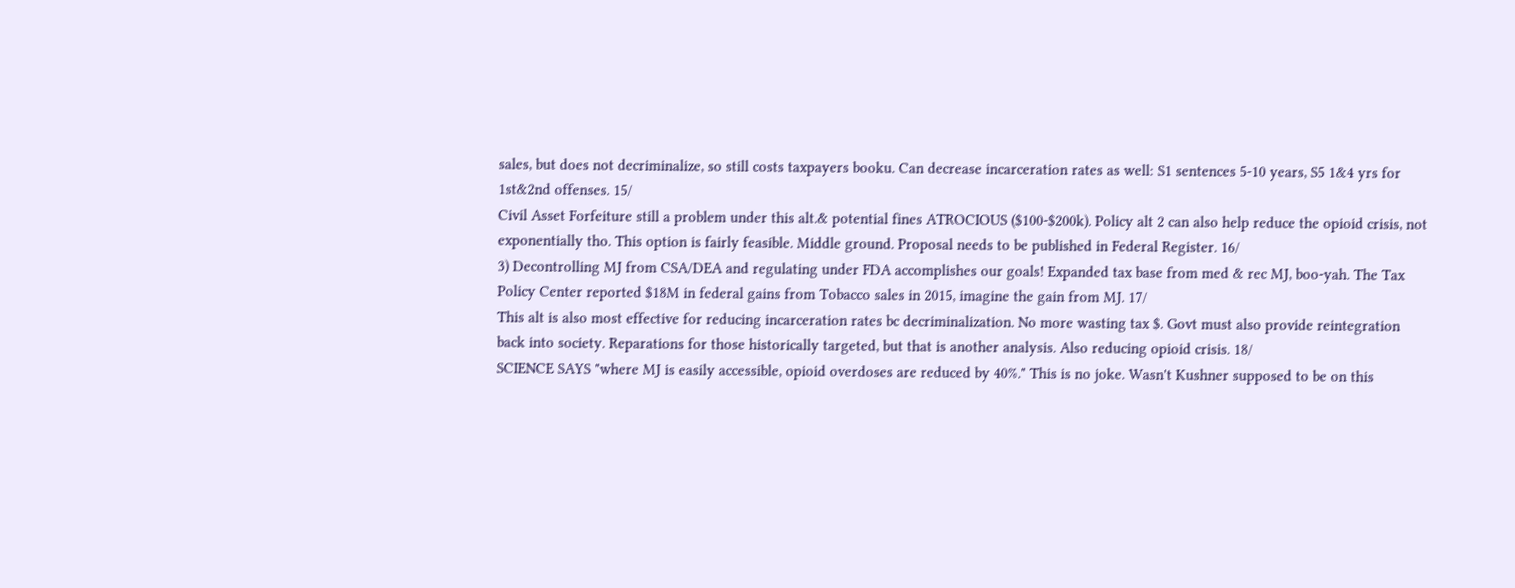sales, but does not decriminalize, so still costs taxpayers booku. Can decrease incarceration rates as well: S1 sentences 5-10 years, S5 1&4 yrs for 1st&2nd offenses. 15/
Civil Asset Forfeiture still a problem under this alt.& potential fines ATROCIOUS ($100-$200k). Policy alt 2 can also help reduce the opioid crisis, not exponentially tho. This option is fairly feasible. Middle ground. Proposal needs to be published in Federal Register. 16/
3) Decontrolling MJ from CSA/DEA and regulating under FDA accomplishes our goals! Expanded tax base from med & rec MJ, boo-yah. The Tax Policy Center reported $18M in federal gains from Tobacco sales in 2015, imagine the gain from MJ. 17/
This alt is also most effective for reducing incarceration rates bc decriminalization. No more wasting tax $. Govt must also provide reintegration back into society. Reparations for those historically targeted, but that is another analysis. Also reducing opioid crisis. 18/
SCIENCE SAYS "where MJ is easily accessible, opioid overdoses are reduced by 40%." This is no joke. Wasn't Kushner supposed to be on this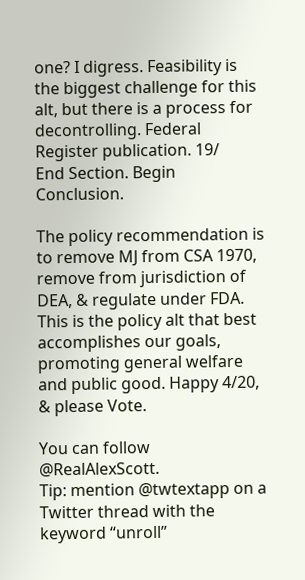one? I digress. Feasibility is the biggest challenge for this alt, but there is a process for decontrolling. Federal Register publication. 19/
End Section. Begin Conclusion.

The policy recommendation is to remove MJ from CSA 1970, remove from jurisdiction of DEA, & regulate under FDA. This is the policy alt that best accomplishes our goals, promoting general welfare and public good. Happy 4/20, & please Vote.

You can follow @RealAlexScott.
Tip: mention @twtextapp on a Twitter thread with the keyword “unroll”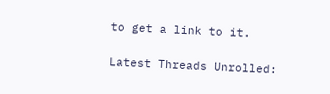to get a link to it.

Latest Threads Unrolled: